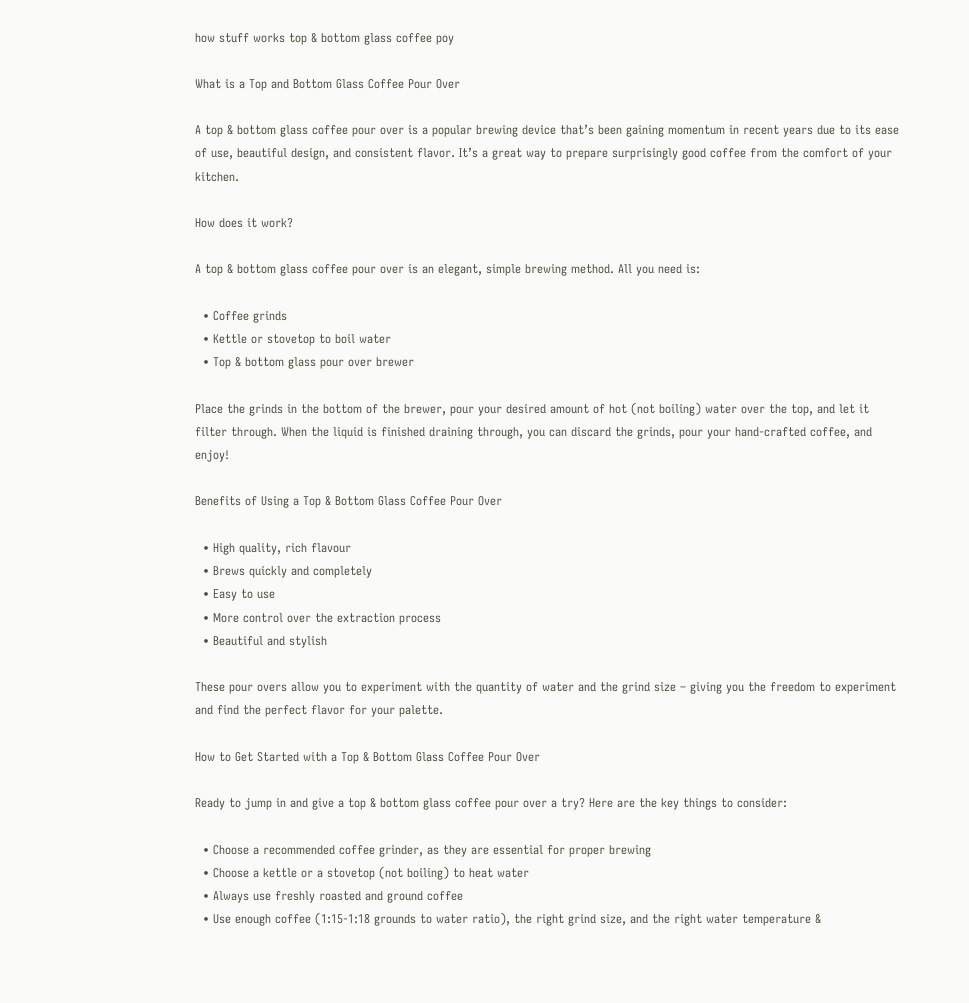how stuff works top & bottom glass coffee poy

What is a Top and Bottom Glass Coffee Pour Over

A top & bottom glass coffee pour over is a popular brewing device that’s been gaining momentum in recent years due to its ease of use, beautiful design, and consistent flavor. It’s a great way to prepare surprisingly good coffee from the comfort of your kitchen.

How does it work?

A top & bottom glass coffee pour over is an elegant, simple brewing method. All you need is:

  • Coffee grinds
  • Kettle or stovetop to boil water
  • Top & bottom glass pour over brewer

Place the grinds in the bottom of the brewer, pour your desired amount of hot (not boiling) water over the top, and let it filter through. When the liquid is finished draining through, you can discard the grinds, pour your hand-crafted coffee, and enjoy!

Benefits of Using a Top & Bottom Glass Coffee Pour Over

  • High quality, rich flavour
  • Brews quickly and completely
  • Easy to use
  • More control over the extraction process
  • Beautiful and stylish

These pour overs allow you to experiment with the quantity of water and the grind size – giving you the freedom to experiment and find the perfect flavor for your palette.

How to Get Started with a Top & Bottom Glass Coffee Pour Over

Ready to jump in and give a top & bottom glass coffee pour over a try? Here are the key things to consider:

  • Choose a recommended coffee grinder, as they are essential for proper brewing
  • Choose a kettle or a stovetop (not boiling) to heat water
  • Always use freshly roasted and ground coffee
  • Use enough coffee (1:15-1:18 grounds to water ratio), the right grind size, and the right water temperature &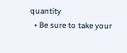quantity
  • Be sure to take your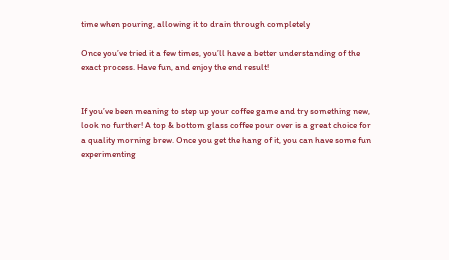time when pouring, allowing it to drain through completely

Once you’ve tried it a few times, you’ll have a better understanding of the exact process. Have fun, and enjoy the end result!


If you’ve been meaning to step up your coffee game and try something new, look no further! A top & bottom glass coffee pour over is a great choice for a quality morning brew. Once you get the hang of it, you can have some fun experimenting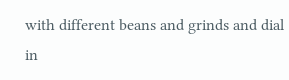with different beans and grinds and dial in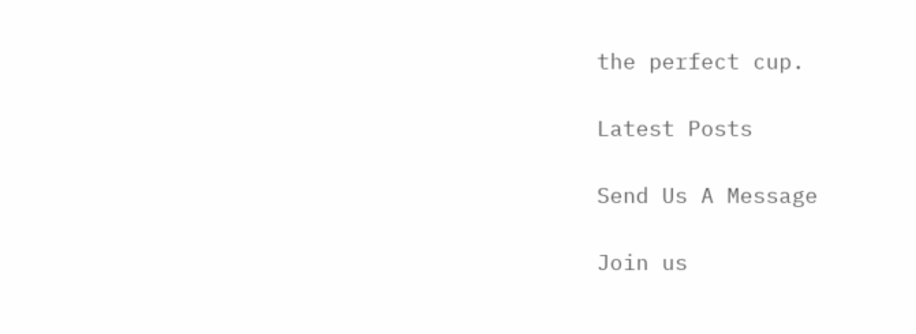the perfect cup.

Latest Posts

Send Us A Message

Join us